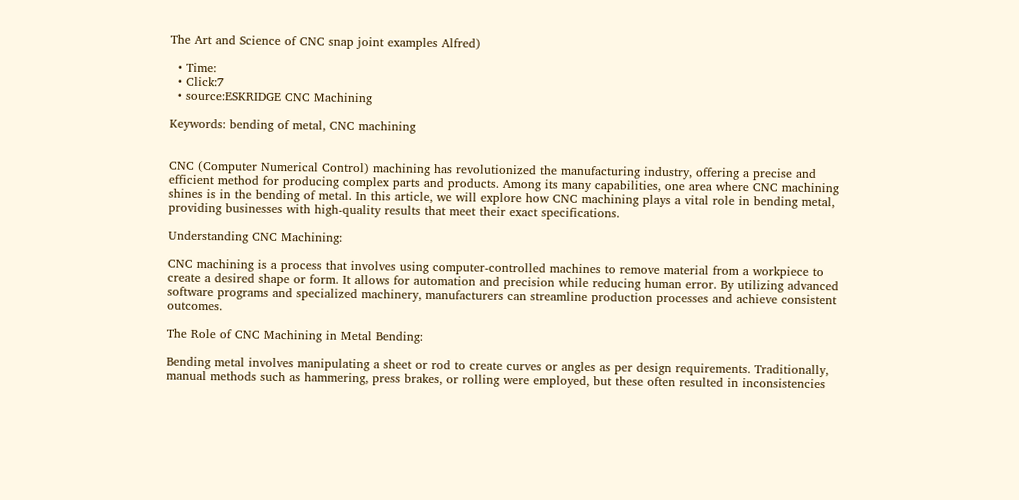The Art and Science of CNC snap joint examples Alfred)

  • Time:
  • Click:7
  • source:ESKRIDGE CNC Machining

Keywords: bending of metal, CNC machining


CNC (Computer Numerical Control) machining has revolutionized the manufacturing industry, offering a precise and efficient method for producing complex parts and products. Among its many capabilities, one area where CNC machining shines is in the bending of metal. In this article, we will explore how CNC machining plays a vital role in bending metal, providing businesses with high-quality results that meet their exact specifications.

Understanding CNC Machining:

CNC machining is a process that involves using computer-controlled machines to remove material from a workpiece to create a desired shape or form. It allows for automation and precision while reducing human error. By utilizing advanced software programs and specialized machinery, manufacturers can streamline production processes and achieve consistent outcomes.

The Role of CNC Machining in Metal Bending:

Bending metal involves manipulating a sheet or rod to create curves or angles as per design requirements. Traditionally, manual methods such as hammering, press brakes, or rolling were employed, but these often resulted in inconsistencies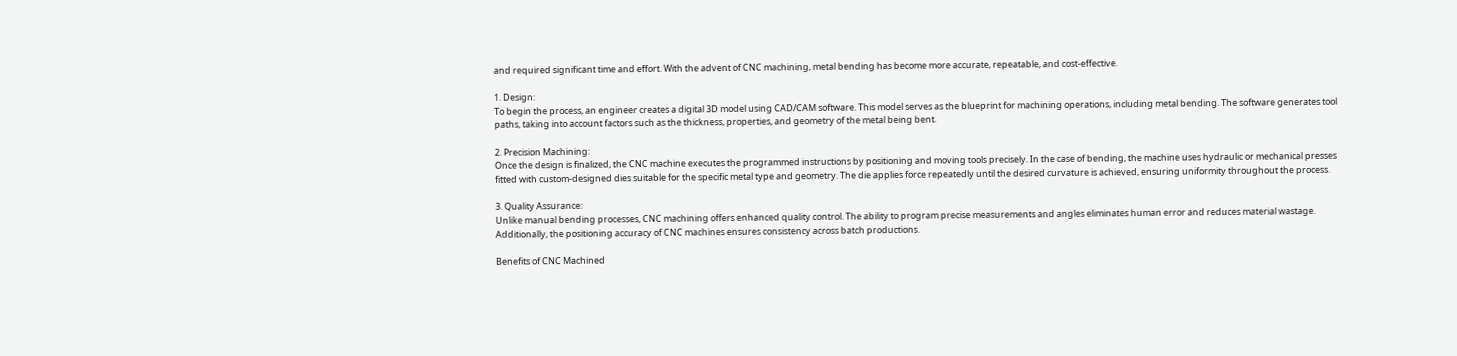and required significant time and effort. With the advent of CNC machining, metal bending has become more accurate, repeatable, and cost-effective.

1. Design:
To begin the process, an engineer creates a digital 3D model using CAD/CAM software. This model serves as the blueprint for machining operations, including metal bending. The software generates tool paths, taking into account factors such as the thickness, properties, and geometry of the metal being bent.

2. Precision Machining:
Once the design is finalized, the CNC machine executes the programmed instructions by positioning and moving tools precisely. In the case of bending, the machine uses hydraulic or mechanical presses fitted with custom-designed dies suitable for the specific metal type and geometry. The die applies force repeatedly until the desired curvature is achieved, ensuring uniformity throughout the process.

3. Quality Assurance:
Unlike manual bending processes, CNC machining offers enhanced quality control. The ability to program precise measurements and angles eliminates human error and reduces material wastage. Additionally, the positioning accuracy of CNC machines ensures consistency across batch productions.

Benefits of CNC Machined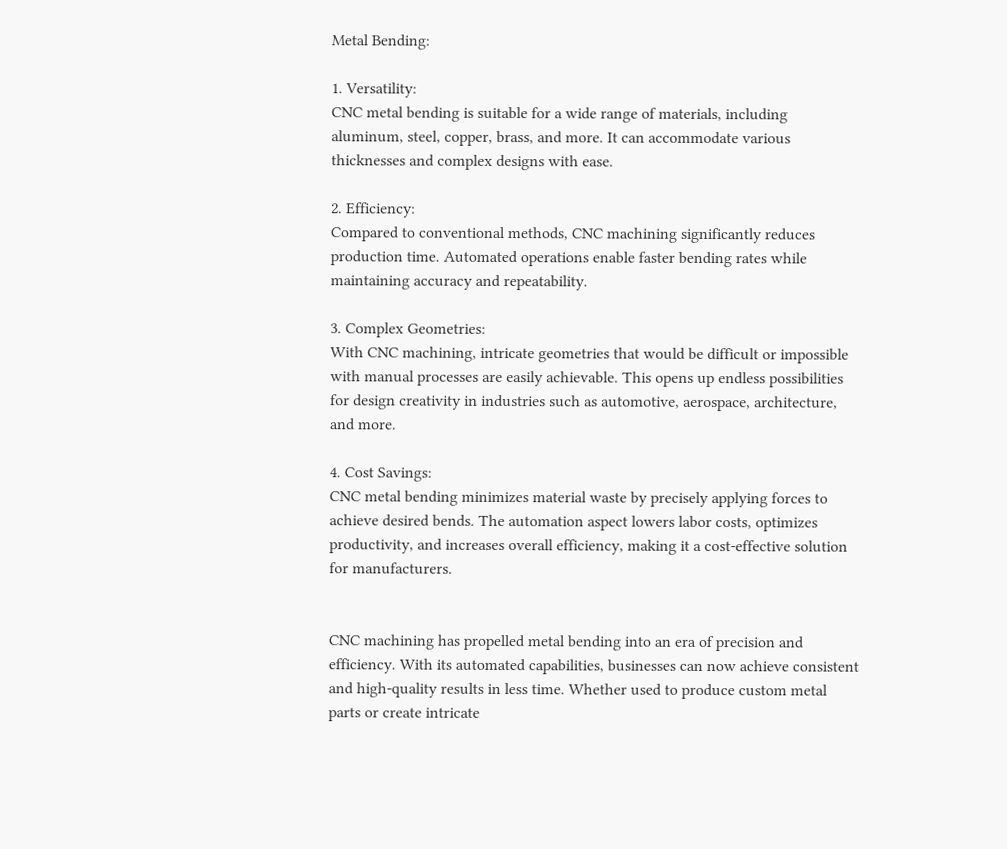Metal Bending:

1. Versatility:
CNC metal bending is suitable for a wide range of materials, including aluminum, steel, copper, brass, and more. It can accommodate various thicknesses and complex designs with ease.

2. Efficiency:
Compared to conventional methods, CNC machining significantly reduces production time. Automated operations enable faster bending rates while maintaining accuracy and repeatability.

3. Complex Geometries:
With CNC machining, intricate geometries that would be difficult or impossible with manual processes are easily achievable. This opens up endless possibilities for design creativity in industries such as automotive, aerospace, architecture, and more.

4. Cost Savings:
CNC metal bending minimizes material waste by precisely applying forces to achieve desired bends. The automation aspect lowers labor costs, optimizes productivity, and increases overall efficiency, making it a cost-effective solution for manufacturers.


CNC machining has propelled metal bending into an era of precision and efficiency. With its automated capabilities, businesses can now achieve consistent and high-quality results in less time. Whether used to produce custom metal parts or create intricate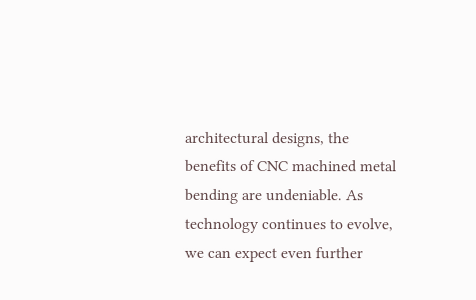architectural designs, the benefits of CNC machined metal bending are undeniable. As technology continues to evolve, we can expect even further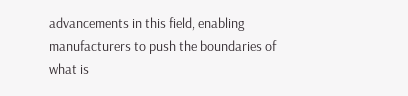advancements in this field, enabling manufacturers to push the boundaries of what is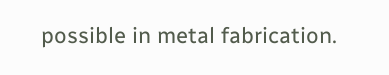possible in metal fabrication.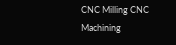CNC Milling CNC Machining